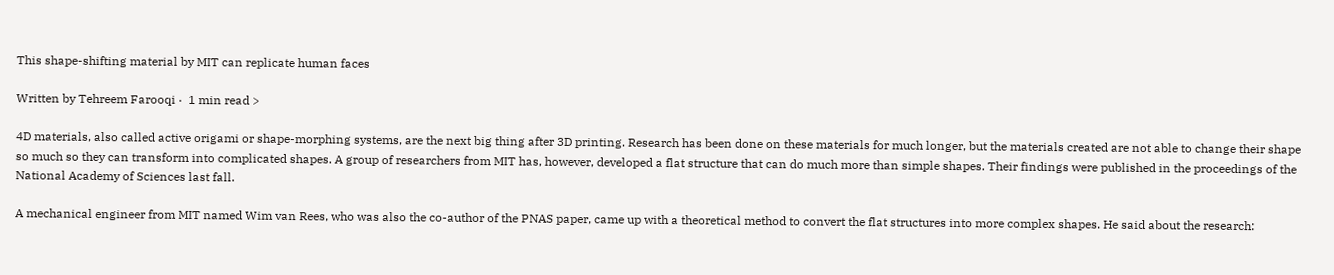This shape-shifting material by MIT can replicate human faces

Written by Tehreem Farooqi ·  1 min read >

4D materials, also called active origami or shape-morphing systems, are the next big thing after 3D printing. Research has been done on these materials for much longer, but the materials created are not able to change their shape so much so they can transform into complicated shapes. A group of researchers from MIT has, however, developed a flat structure that can do much more than simple shapes. Their findings were published in the proceedings of the National Academy of Sciences last fall.

A mechanical engineer from MIT named Wim van Rees, who was also the co-author of the PNAS paper, came up with a theoretical method to convert the flat structures into more complex shapes. He said about the research: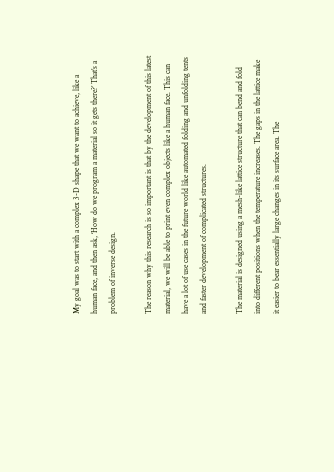My goal was to start with a complex 3-D shape that we want to achieve, like a human face, and then ask, ‘How do we program a material so it gets there?’ That’s a problem of inverse design.

The reason why this research is so important is that by the development of this latest material, we will be able to print even complex objects like a human face. This can have a lot of use cases in the future world like automated folding and unfolding tents and faster development of complicated structures.

The material is designed using a mesh-like lattice structure that can bend and fold into different positions when the temperature increases. The gaps in the lattice make it easier to bear essentially large changes in its surface area. The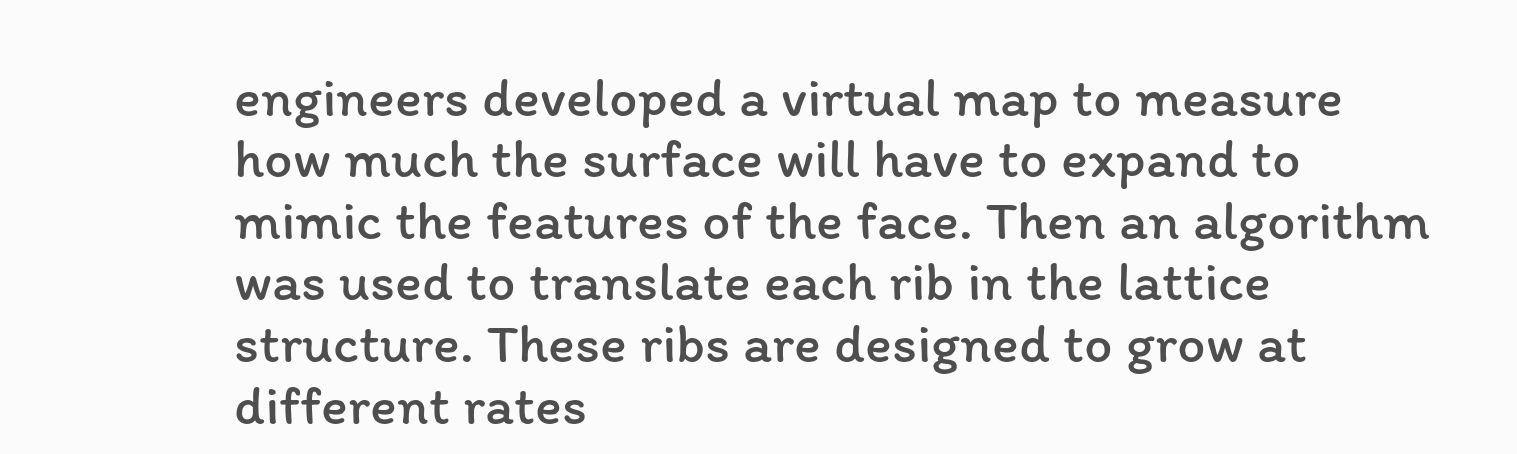engineers developed a virtual map to measure how much the surface will have to expand to mimic the features of the face. Then an algorithm was used to translate each rib in the lattice structure. These ribs are designed to grow at different rates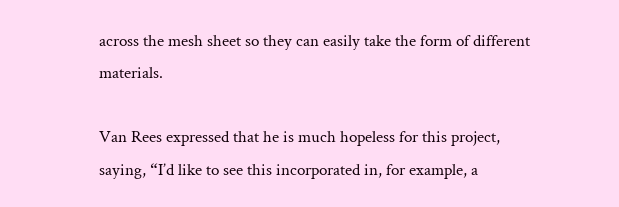across the mesh sheet so they can easily take the form of different materials.

Van Rees expressed that he is much hopeless for this project, saying, “I’d like to see this incorporated in, for example, a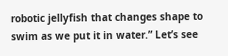robotic jellyfish that changes shape to swim as we put it in water.” Let’s see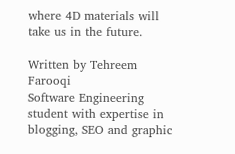where 4D materials will take us in the future.

Written by Tehreem Farooqi
Software Engineering student with expertise in blogging, SEO and graphic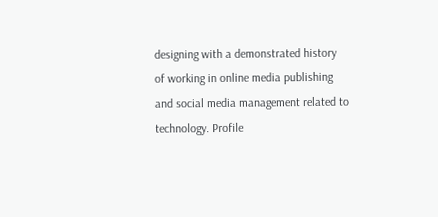designing with a demonstrated history of working in online media publishing and social media management related to technology. Profile